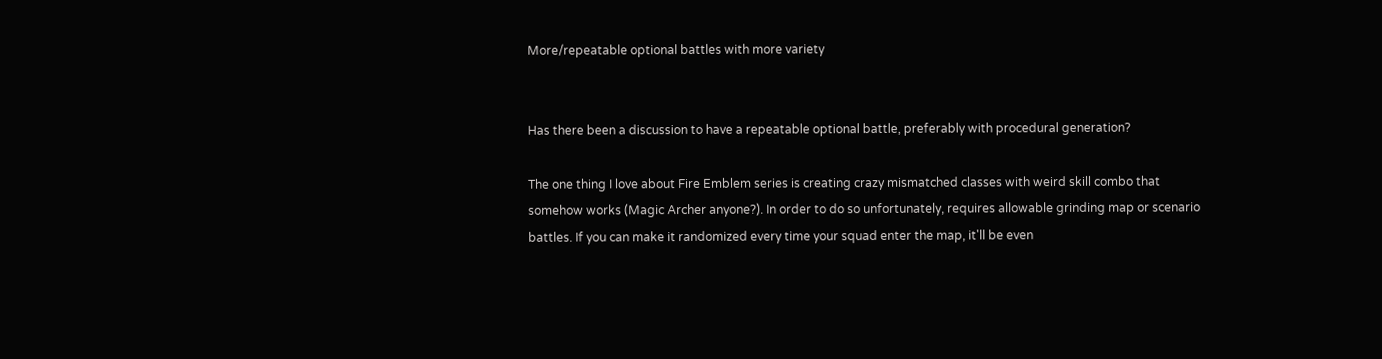More/repeatable optional battles with more variety


Has there been a discussion to have a repeatable optional battle, preferably with procedural generation?

The one thing I love about Fire Emblem series is creating crazy mismatched classes with weird skill combo that somehow works (Magic Archer anyone?). In order to do so unfortunately, requires allowable grinding map or scenario battles. If you can make it randomized every time your squad enter the map, it'll be even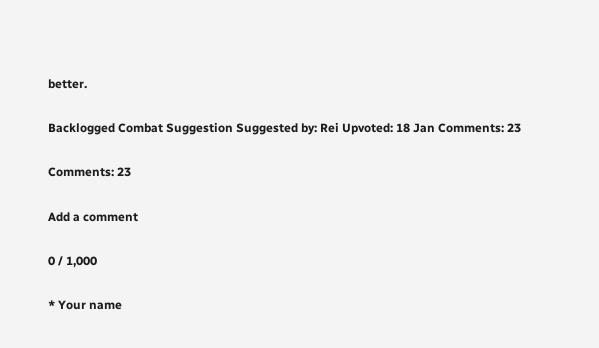better.

Backlogged Combat Suggestion Suggested by: Rei Upvoted: 18 Jan Comments: 23

Comments: 23

Add a comment

0 / 1,000

* Your name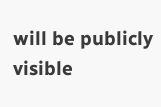will be publicly visible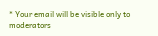* Your email will be visible only to moderators